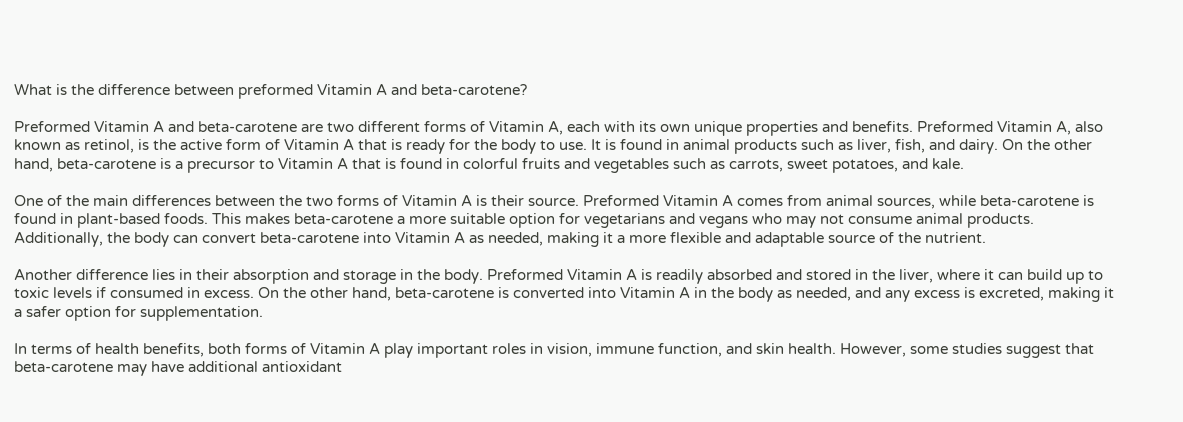What is the difference between preformed Vitamin A and beta-carotene?

Preformed Vitamin A and beta-carotene are two different forms of Vitamin A, each with its own unique properties and benefits. Preformed Vitamin A, also known as retinol, is the active form of Vitamin A that is ready for the body to use. It is found in animal products such as liver, fish, and dairy. On the other hand, beta-carotene is a precursor to Vitamin A that is found in colorful fruits and vegetables such as carrots, sweet potatoes, and kale.

One of the main differences between the two forms of Vitamin A is their source. Preformed Vitamin A comes from animal sources, while beta-carotene is found in plant-based foods. This makes beta-carotene a more suitable option for vegetarians and vegans who may not consume animal products. Additionally, the body can convert beta-carotene into Vitamin A as needed, making it a more flexible and adaptable source of the nutrient.

Another difference lies in their absorption and storage in the body. Preformed Vitamin A is readily absorbed and stored in the liver, where it can build up to toxic levels if consumed in excess. On the other hand, beta-carotene is converted into Vitamin A in the body as needed, and any excess is excreted, making it a safer option for supplementation.

In terms of health benefits, both forms of Vitamin A play important roles in vision, immune function, and skin health. However, some studies suggest that beta-carotene may have additional antioxidant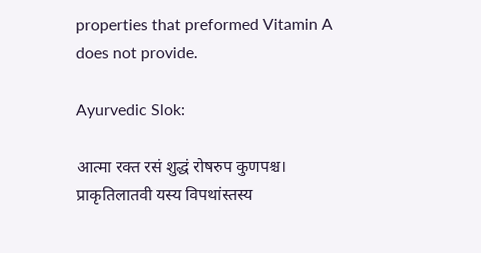properties that preformed Vitamin A does not provide.

Ayurvedic Slok:

आत्मा रक्त रसं शुद्धं रोषरुप कुणपश्च।
प्राकृतिलातवी यस्य विपथांस्तस्य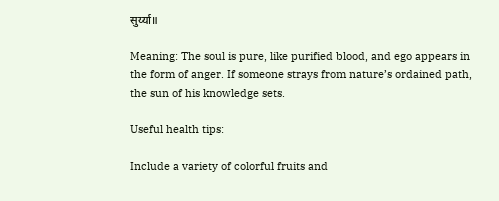सुर्य्या॥

Meaning: The soul is pure, like purified blood, and ego appears in the form of anger. If someone strays from nature’s ordained path, the sun of his knowledge sets.

Useful health tips:

Include a variety of colorful fruits and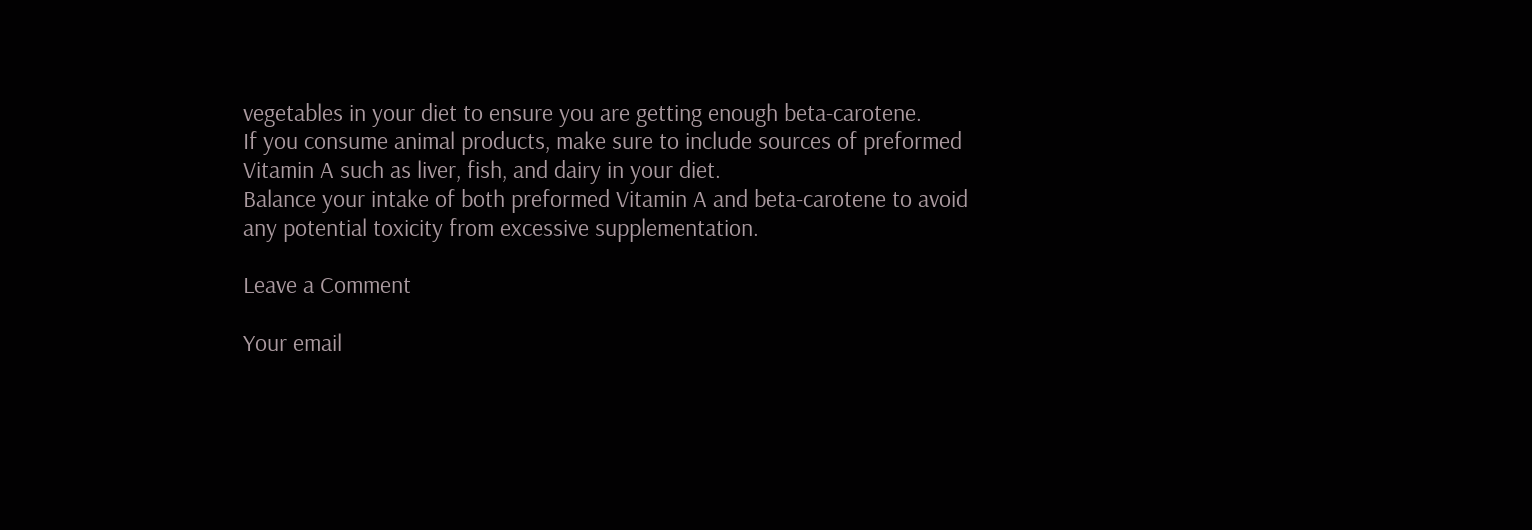vegetables in your diet to ensure you are getting enough beta-carotene.
If you consume animal products, make sure to include sources of preformed Vitamin A such as liver, fish, and dairy in your diet.
Balance your intake of both preformed Vitamin A and beta-carotene to avoid any potential toxicity from excessive supplementation.

Leave a Comment

Your email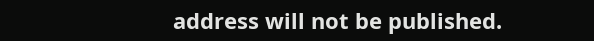address will not be published.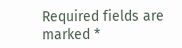Required fields are marked *